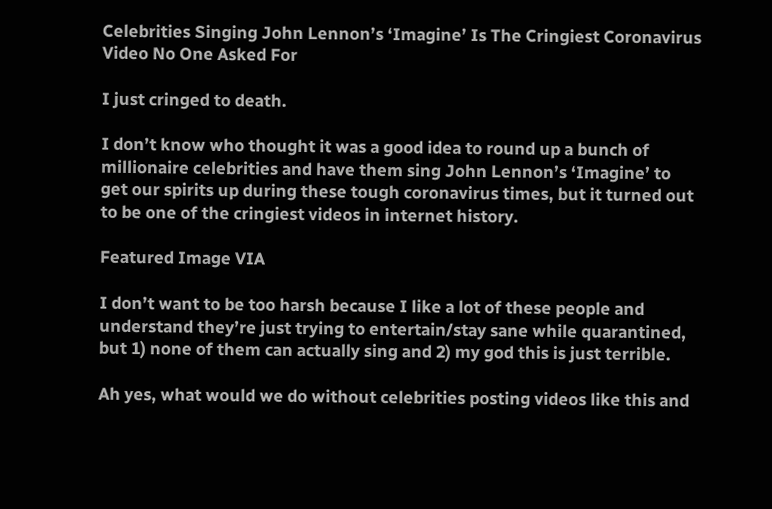Celebrities Singing John Lennon’s ‘Imagine’ Is The Cringiest Coronavirus Video No One Asked For

I just cringed to death.

I don’t know who thought it was a good idea to round up a bunch of millionaire celebrities and have them sing John Lennon’s ‘Imagine’ to get our spirits up during these tough coronavirus times, but it turned out to be one of the cringiest videos in internet history.

Featured Image VIA

I don’t want to be too harsh because I like a lot of these people and understand they’re just trying to entertain/stay sane while quarantined, but 1) none of them can actually sing and 2) my god this is just terrible.

Ah yes, what would we do without celebrities posting videos like this and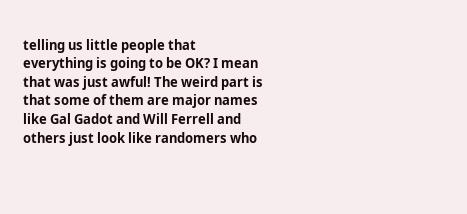telling us little people that everything is going to be OK? I mean that was just awful! The weird part is that some of them are major names like Gal Gadot and Will Ferrell and others just look like randomers who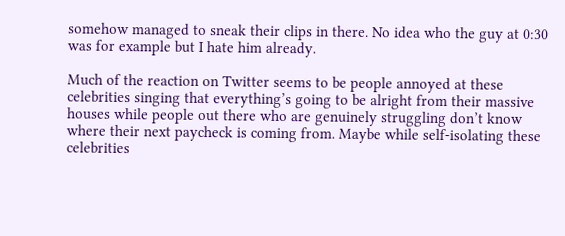somehow managed to sneak their clips in there. No idea who the guy at 0:30 was for example but I hate him already.

Much of the reaction on Twitter seems to be people annoyed at these celebrities singing that everything’s going to be alright from their massive houses while people out there who are genuinely struggling don’t know where their next paycheck is coming from. Maybe while self-isolating these celebrities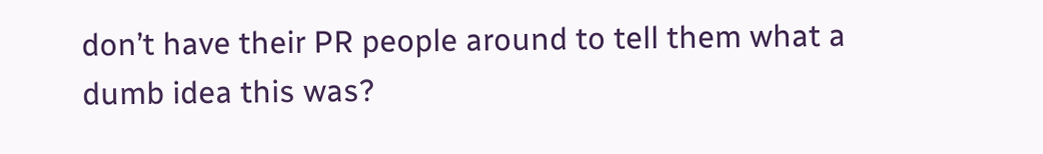don’t have their PR people around to tell them what a dumb idea this was?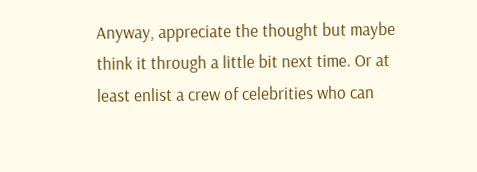Anyway, appreciate the thought but maybe think it through a little bit next time. Or at least enlist a crew of celebrities who can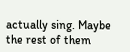actually sing. Maybe the rest of them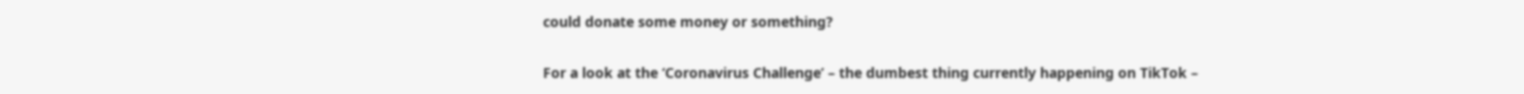could donate some money or something?

For a look at the ‘Coronavirus Challenge’ – the dumbest thing currently happening on TikTok –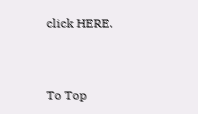click HERE.


To Top